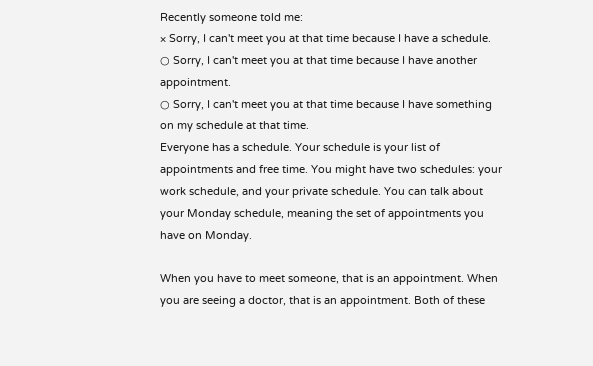Recently someone told me:
× Sorry, I can't meet you at that time because I have a schedule.
○ Sorry, I can't meet you at that time because I have another appointment.
○ Sorry, I can't meet you at that time because I have something on my schedule at that time.
Everyone has a schedule. Your schedule is your list of appointments and free time. You might have two schedules: your work schedule, and your private schedule. You can talk about your Monday schedule, meaning the set of appointments you have on Monday.

When you have to meet someone, that is an appointment. When you are seeing a doctor, that is an appointment. Both of these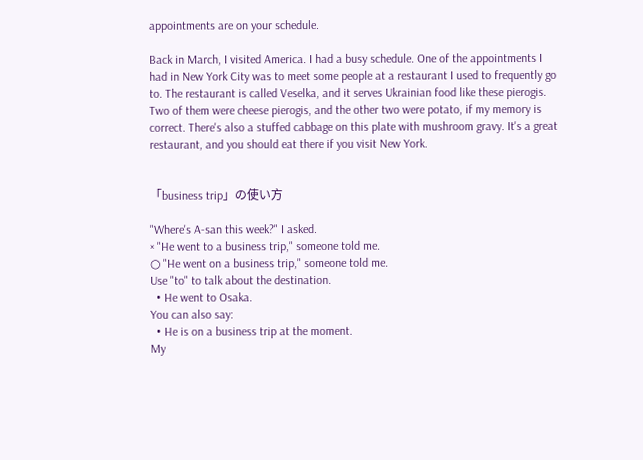appointments are on your schedule.

Back in March, I visited America. I had a busy schedule. One of the appointments I had in New York City was to meet some people at a restaurant I used to frequently go to. The restaurant is called Veselka, and it serves Ukrainian food like these pierogis. Two of them were cheese pierogis, and the other two were potato, if my memory is correct. There's also a stuffed cabbage on this plate with mushroom gravy. It's a great restaurant, and you should eat there if you visit New York.


「business trip」の使い方

"Where's A-san this week?" I asked.
× "He went to a business trip," someone told me.
○ "He went on a business trip," someone told me.
Use "to" to talk about the destination.
  • He went to Osaka.
You can also say:
  • He is on a business trip at the moment.
My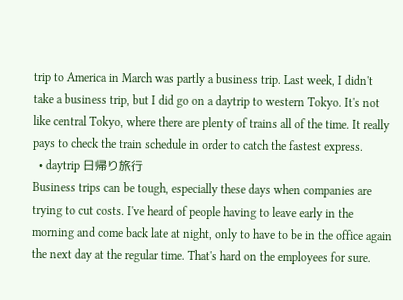trip to America in March was partly a business trip. Last week, I didn't take a business trip, but I did go on a daytrip to western Tokyo. It's not like central Tokyo, where there are plenty of trains all of the time. It really pays to check the train schedule in order to catch the fastest express.
  • daytrip 日帰り旅行
Business trips can be tough, especially these days when companies are trying to cut costs. I've heard of people having to leave early in the morning and come back late at night, only to have to be in the office again the next day at the regular time. That's hard on the employees for sure.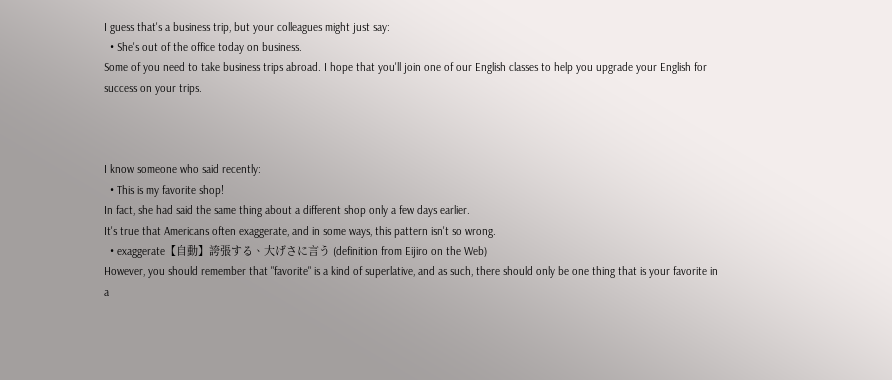I guess that's a business trip, but your colleagues might just say:
  • She's out of the office today on business.
Some of you need to take business trips abroad. I hope that you'll join one of our English classes to help you upgrade your English for success on your trips.



I know someone who said recently:
  • This is my favorite shop!
In fact, she had said the same thing about a different shop only a few days earlier.
It's true that Americans often exaggerate, and in some ways, this pattern isn't so wrong.
  • exaggerate【自動】誇張する、大げさに言う (definition from Eijiro on the Web)
However, you should remember that "favorite" is a kind of superlative, and as such, there should only be one thing that is your favorite in a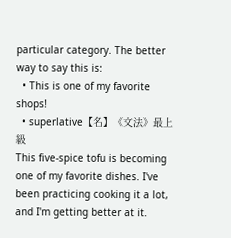particular category. The better way to say this is:
  • This is one of my favorite shops!
  • superlative【名】《文法》最上級
This five-spice tofu is becoming one of my favorite dishes. I've been practicing cooking it a lot, and I'm getting better at it.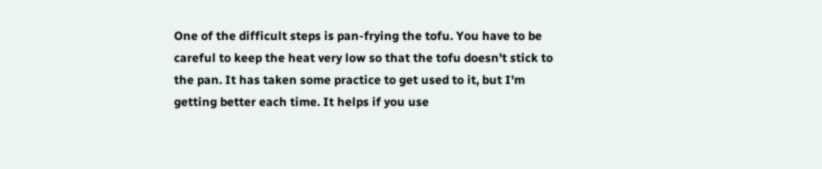One of the difficult steps is pan-frying the tofu. You have to be careful to keep the heat very low so that the tofu doesn't stick to the pan. It has taken some practice to get used to it, but I'm getting better each time. It helps if you use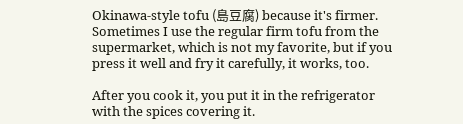Okinawa-style tofu (島豆腐) because it's firmer. Sometimes I use the regular firm tofu from the supermarket, which is not my favorite, but if you press it well and fry it carefully, it works, too.

After you cook it, you put it in the refrigerator with the spices covering it.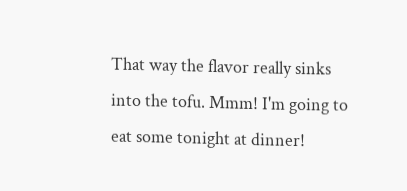That way the flavor really sinks into the tofu. Mmm! I'm going to eat some tonight at dinner!